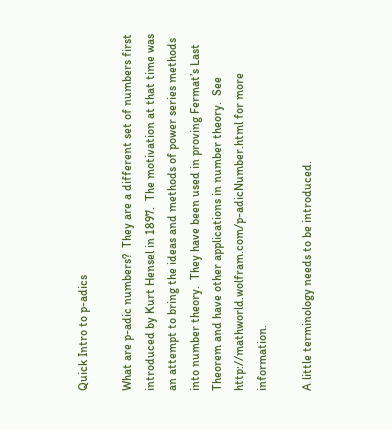Quick Intro to p-adics

What are p-adic numbers?  They are a different set of numbers first introduced by Kurt Hensel in 1897.  The motivation at that time was an attempt to bring the ideas and methods of power series methods into number theory.  They have been used in proving Fermat’s Last Theorem and have other applications in number theory.  See http://mathworld.wolfram.com/p-adicNumber.html for more information.

A little terminology needs to be introduced.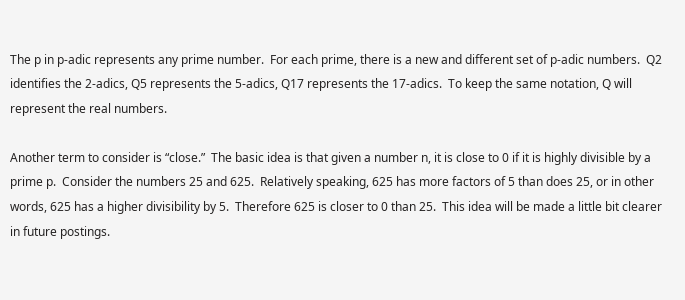The p in p-adic represents any prime number.  For each prime, there is a new and different set of p-adic numbers.  Q2 identifies the 2-adics, Q5 represents the 5-adics, Q17 represents the 17-adics.  To keep the same notation, Q will represent the real numbers.

Another term to consider is “close.”  The basic idea is that given a number n, it is close to 0 if it is highly divisible by a prime p.  Consider the numbers 25 and 625.  Relatively speaking, 625 has more factors of 5 than does 25, or in other words, 625 has a higher divisibility by 5.  Therefore 625 is closer to 0 than 25.  This idea will be made a little bit clearer in future postings.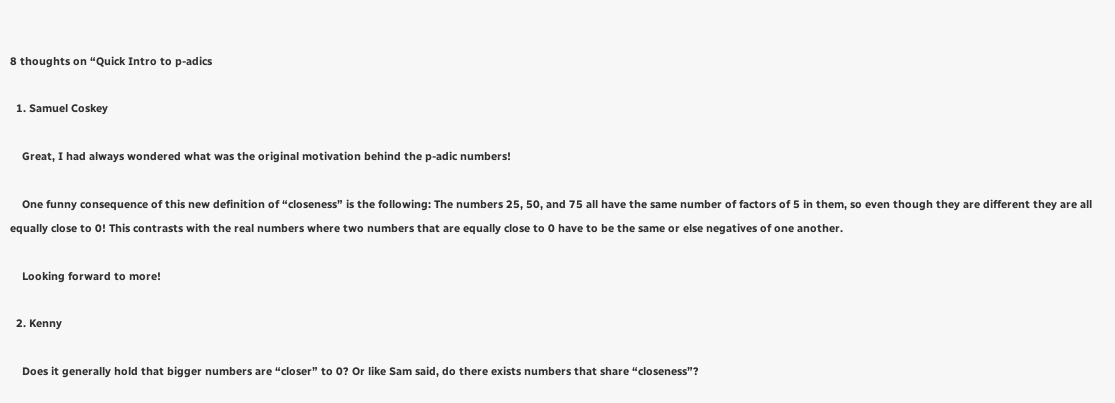8 thoughts on “Quick Intro to p-adics

  1. Samuel Coskey

    Great, I had always wondered what was the original motivation behind the p-adic numbers!

    One funny consequence of this new definition of “closeness” is the following: The numbers 25, 50, and 75 all have the same number of factors of 5 in them, so even though they are different they are all equally close to 0! This contrasts with the real numbers where two numbers that are equally close to 0 have to be the same or else negatives of one another.

    Looking forward to more!

  2. Kenny

    Does it generally hold that bigger numbers are “closer” to 0? Or like Sam said, do there exists numbers that share “closeness”?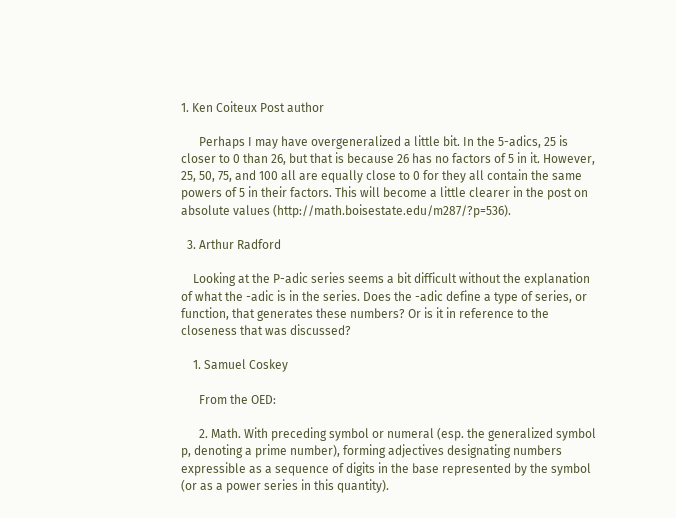1. Ken Coiteux Post author

      Perhaps I may have overgeneralized a little bit. In the 5-adics, 25 is closer to 0 than 26, but that is because 26 has no factors of 5 in it. However, 25, 50, 75, and 100 all are equally close to 0 for they all contain the same powers of 5 in their factors. This will become a little clearer in the post on absolute values (http://math.boisestate.edu/m287/?p=536).

  3. Arthur Radford

    Looking at the P-adic series seems a bit difficult without the explanation of what the -adic is in the series. Does the -adic define a type of series, or function, that generates these numbers? Or is it in reference to the closeness that was discussed?

    1. Samuel Coskey

      From the OED:

      2. Math. With preceding symbol or numeral (esp. the generalized symbol p, denoting a prime number), forming adjectives designating numbers expressible as a sequence of digits in the base represented by the symbol (or as a power series in this quantity).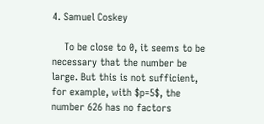4. Samuel Coskey

    To be close to 0, it seems to be necessary that the number be large. But this is not sufficient, for example, with $p=5$, the number 626 has no factors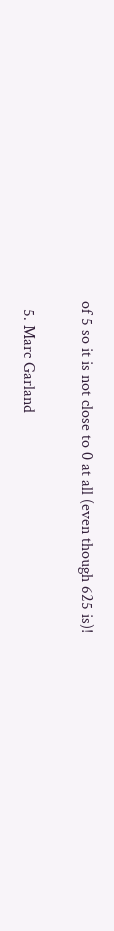of 5 so it is not close to 0 at all (even though 625 is)!

  5. Marc Garland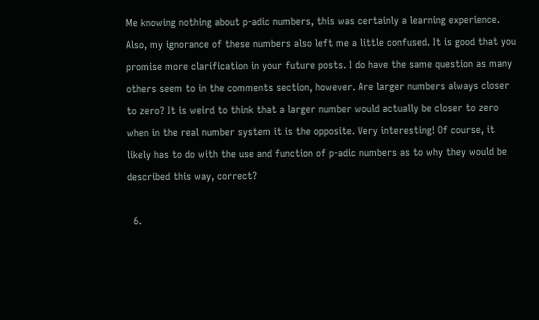Me knowing nothing about p-adic numbers, this was certainly a learning experience. Also, my ignorance of these numbers also left me a little confused. It is good that you promise more clarification in your future posts. I do have the same question as many others seem to in the comments section, however. Are larger numbers always closer to zero? It is weird to think that a larger number would actually be closer to zero when in the real number system it is the opposite. Very interesting! Of course, it likely has to do with the use and function of p-adic numbers as to why they would be described this way, correct?

  6.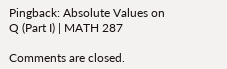Pingback: Absolute Values on Q (Part I) | MATH 287

Comments are closed.